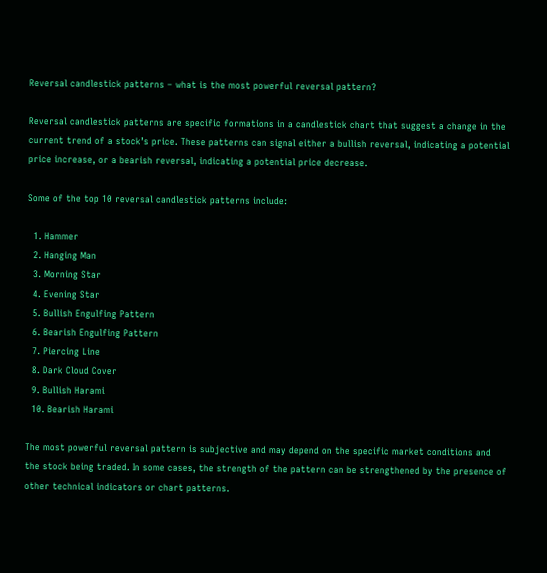Reversal candlestick patterns – what is the most powerful reversal pattern?

Reversal candlestick patterns are specific formations in a candlestick chart that suggest a change in the current trend of a stock’s price. These patterns can signal either a bullish reversal, indicating a potential price increase, or a bearish reversal, indicating a potential price decrease.

Some of the top 10 reversal candlestick patterns include:

  1. Hammer
  2. Hanging Man
  3. Morning Star
  4. Evening Star
  5. Bullish Engulfing Pattern
  6. Bearish Engulfing Pattern
  7. Piercing Line
  8. Dark Cloud Cover
  9. Bullish Harami
  10. Bearish Harami

The most powerful reversal pattern is subjective and may depend on the specific market conditions and the stock being traded. In some cases, the strength of the pattern can be strengthened by the presence of other technical indicators or chart patterns.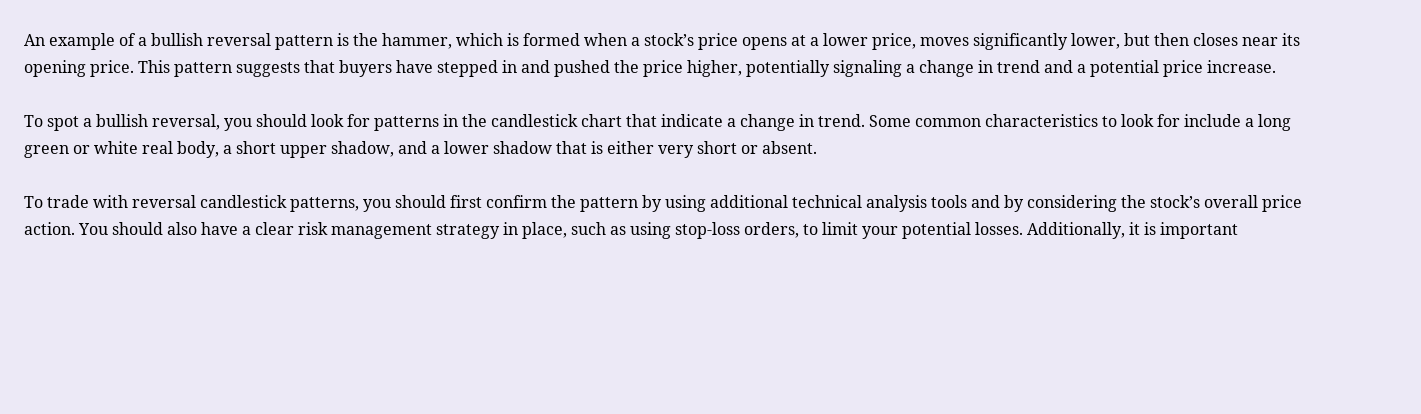An example of a bullish reversal pattern is the hammer, which is formed when a stock’s price opens at a lower price, moves significantly lower, but then closes near its opening price. This pattern suggests that buyers have stepped in and pushed the price higher, potentially signaling a change in trend and a potential price increase.

To spot a bullish reversal, you should look for patterns in the candlestick chart that indicate a change in trend. Some common characteristics to look for include a long green or white real body, a short upper shadow, and a lower shadow that is either very short or absent.

To trade with reversal candlestick patterns, you should first confirm the pattern by using additional technical analysis tools and by considering the stock’s overall price action. You should also have a clear risk management strategy in place, such as using stop-loss orders, to limit your potential losses. Additionally, it is important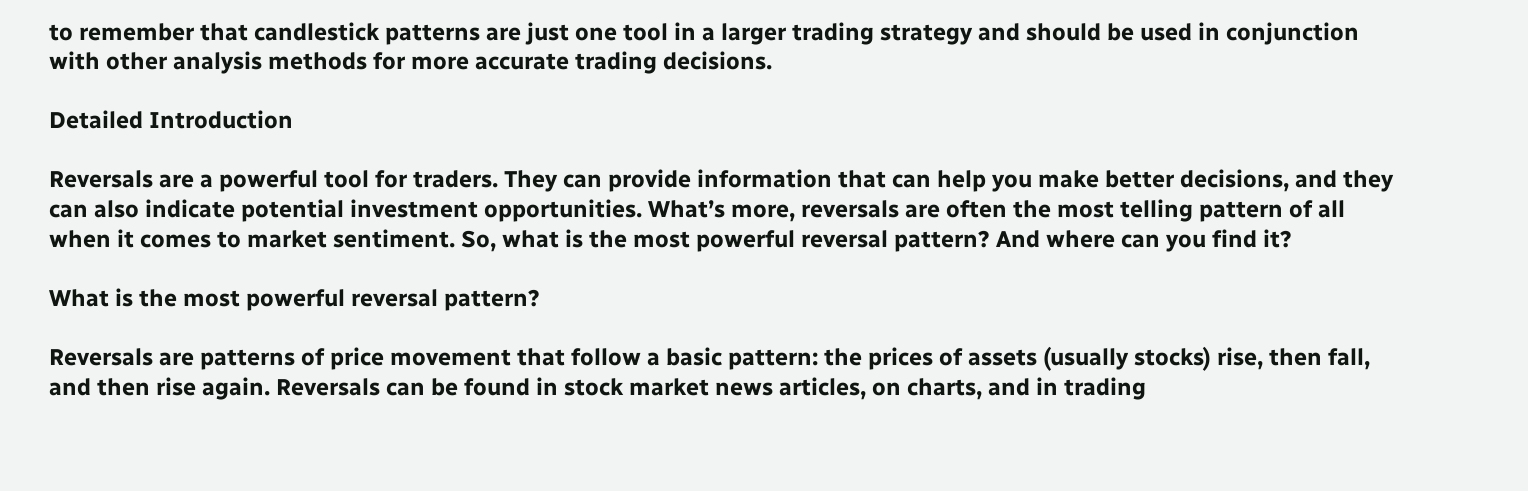to remember that candlestick patterns are just one tool in a larger trading strategy and should be used in conjunction with other analysis methods for more accurate trading decisions.

Detailed Introduction

Reversals are a powerful tool for traders. They can provide information that can help you make better decisions, and they can also indicate potential investment opportunities. What’s more, reversals are often the most telling pattern of all when it comes to market sentiment. So, what is the most powerful reversal pattern? And where can you find it?

What is the most powerful reversal pattern?

Reversals are patterns of price movement that follow a basic pattern: the prices of assets (usually stocks) rise, then fall, and then rise again. Reversals can be found in stock market news articles, on charts, and in trading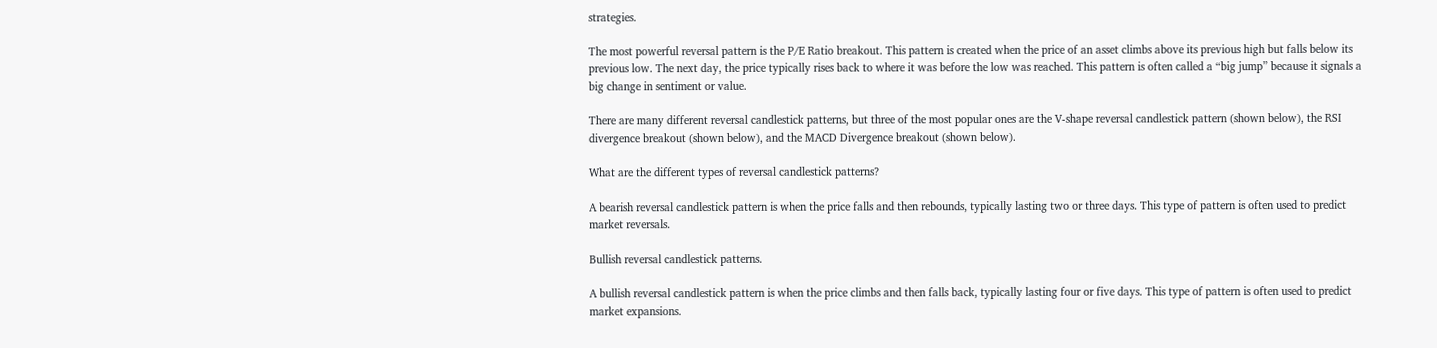strategies.

The most powerful reversal pattern is the P/E Ratio breakout. This pattern is created when the price of an asset climbs above its previous high but falls below its previous low. The next day, the price typically rises back to where it was before the low was reached. This pattern is often called a “big jump” because it signals a big change in sentiment or value.

There are many different reversal candlestick patterns, but three of the most popular ones are the V-shape reversal candlestick pattern (shown below), the RSI divergence breakout (shown below), and the MACD Divergence breakout (shown below).

What are the different types of reversal candlestick patterns?

A bearish reversal candlestick pattern is when the price falls and then rebounds, typically lasting two or three days. This type of pattern is often used to predict market reversals.

Bullish reversal candlestick patterns.

A bullish reversal candlestick pattern is when the price climbs and then falls back, typically lasting four or five days. This type of pattern is often used to predict market expansions.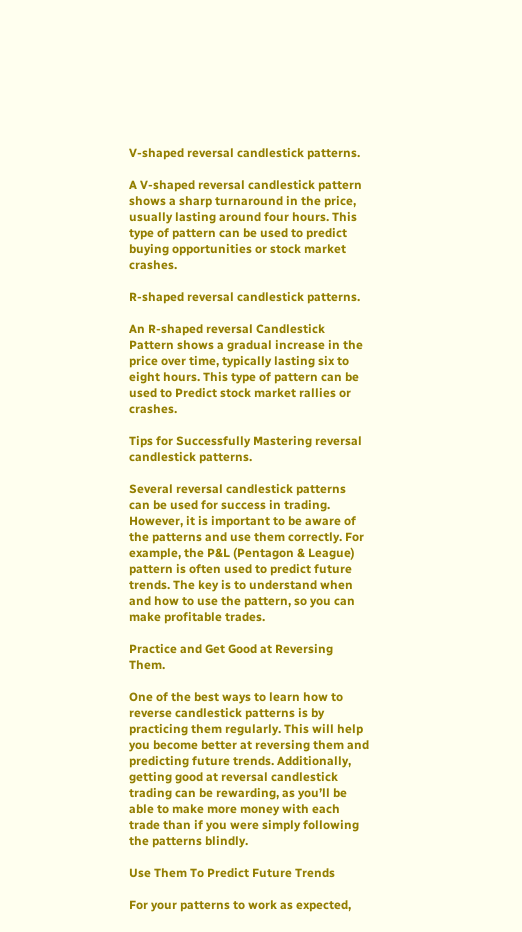V-shaped reversal candlestick patterns.

A V-shaped reversal candlestick pattern shows a sharp turnaround in the price, usually lasting around four hours. This type of pattern can be used to predict buying opportunities or stock market crashes.

R-shaped reversal candlestick patterns.

An R-shaped reversal Candlestick Pattern shows a gradual increase in the price over time, typically lasting six to eight hours. This type of pattern can be used to Predict stock market rallies or crashes.

Tips for Successfully Mastering reversal candlestick patterns.

Several reversal candlestick patterns can be used for success in trading. However, it is important to be aware of the patterns and use them correctly. For example, the P&L (Pentagon & League) pattern is often used to predict future trends. The key is to understand when and how to use the pattern, so you can make profitable trades.

Practice and Get Good at Reversing Them.

One of the best ways to learn how to reverse candlestick patterns is by practicing them regularly. This will help you become better at reversing them and predicting future trends. Additionally, getting good at reversal candlestick trading can be rewarding, as you’ll be able to make more money with each trade than if you were simply following the patterns blindly.

Use Them To Predict Future Trends

For your patterns to work as expected,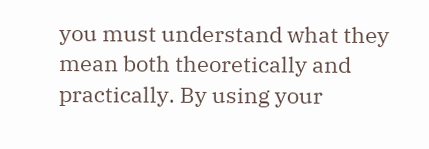you must understand what they mean both theoretically and practically. By using your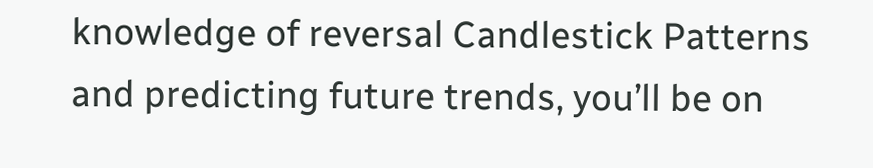knowledge of reversal Candlestick Patterns and predicting future trends, you’ll be on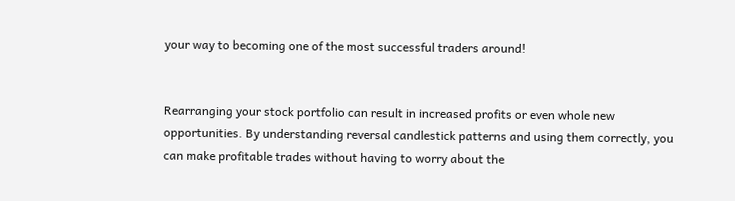your way to becoming one of the most successful traders around!


Rearranging your stock portfolio can result in increased profits or even whole new opportunities. By understanding reversal candlestick patterns and using them correctly, you can make profitable trades without having to worry about the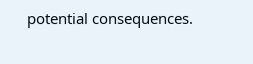potential consequences.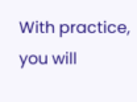With practice, you will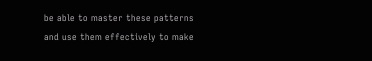be able to master these patterns and use them effectively to make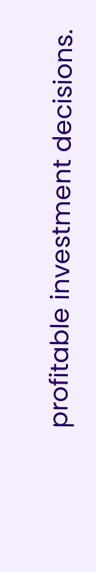profitable investment decisions.